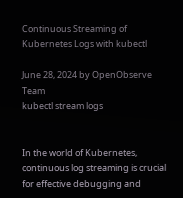Continuous Streaming of Kubernetes Logs with kubectl

June 28, 2024 by OpenObserve Team
kubectl stream logs


In the world of Kubernetes, continuous log streaming is crucial for effective debugging and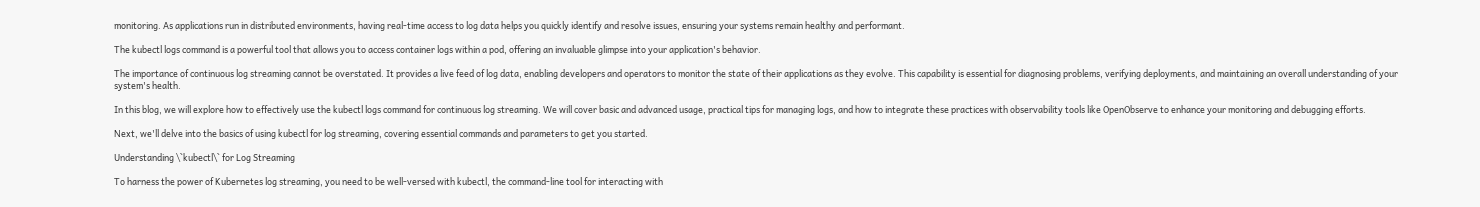monitoring. As applications run in distributed environments, having real-time access to log data helps you quickly identify and resolve issues, ensuring your systems remain healthy and performant.

The kubectl logs command is a powerful tool that allows you to access container logs within a pod, offering an invaluable glimpse into your application's behavior.

The importance of continuous log streaming cannot be overstated. It provides a live feed of log data, enabling developers and operators to monitor the state of their applications as they evolve. This capability is essential for diagnosing problems, verifying deployments, and maintaining an overall understanding of your system's health.

In this blog, we will explore how to effectively use the kubectl logs command for continuous log streaming. We will cover basic and advanced usage, practical tips for managing logs, and how to integrate these practices with observability tools like OpenObserve to enhance your monitoring and debugging efforts.

Next, we'll delve into the basics of using kubectl for log streaming, covering essential commands and parameters to get you started.

Understanding \`kubectl\` for Log Streaming

To harness the power of Kubernetes log streaming, you need to be well-versed with kubectl, the command-line tool for interacting with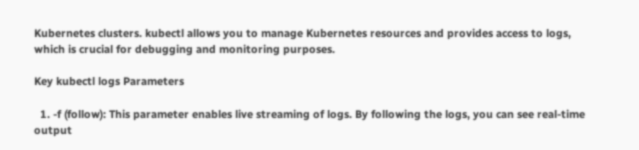Kubernetes clusters. kubectl allows you to manage Kubernetes resources and provides access to logs, which is crucial for debugging and monitoring purposes.

Key kubectl logs Parameters

  1. -f (follow): This parameter enables live streaming of logs. By following the logs, you can see real-time output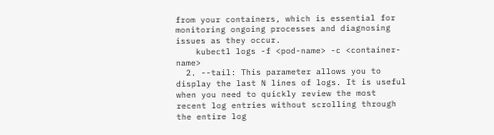from your containers, which is essential for monitoring ongoing processes and diagnosing issues as they occur.
    kubectl logs -f <pod-name> -c <container-name>
  2. --tail: This parameter allows you to display the last N lines of logs. It is useful when you need to quickly review the most recent log entries without scrolling through the entire log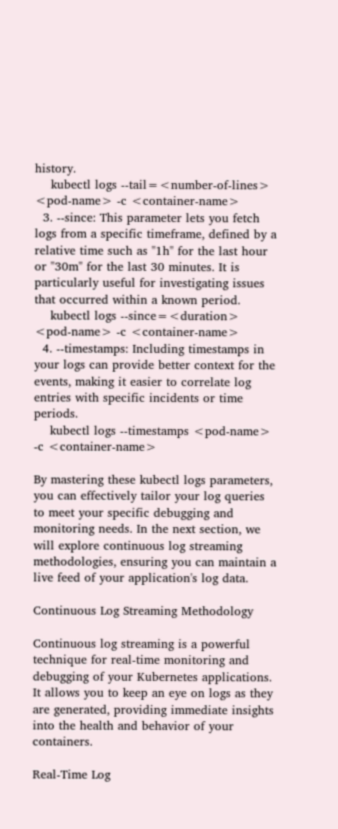history.
    kubectl logs --tail=<number-of-lines> <pod-name> -c <container-name>
  3. --since: This parameter lets you fetch logs from a specific timeframe, defined by a relative time such as "1h" for the last hour or "30m" for the last 30 minutes. It is particularly useful for investigating issues that occurred within a known period.
    kubectl logs --since=<duration> <pod-name> -c <container-name>
  4. --timestamps: Including timestamps in your logs can provide better context for the events, making it easier to correlate log entries with specific incidents or time periods.
    kubectl logs --timestamps <pod-name> -c <container-name>

By mastering these kubectl logs parameters, you can effectively tailor your log queries to meet your specific debugging and monitoring needs. In the next section, we will explore continuous log streaming methodologies, ensuring you can maintain a live feed of your application's log data.

Continuous Log Streaming Methodology

Continuous log streaming is a powerful technique for real-time monitoring and debugging of your Kubernetes applications. It allows you to keep an eye on logs as they are generated, providing immediate insights into the health and behavior of your containers.

Real-Time Log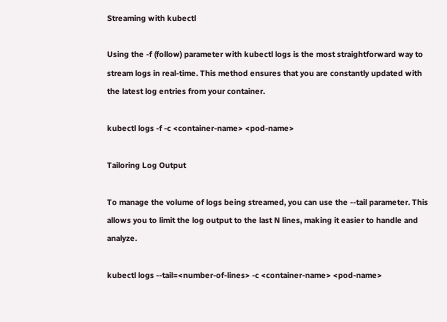Streaming with kubectl

Using the -f (follow) parameter with kubectl logs is the most straightforward way to stream logs in real-time. This method ensures that you are constantly updated with the latest log entries from your container.

kubectl logs -f -c <container-name> <pod-name>

Tailoring Log Output

To manage the volume of logs being streamed, you can use the --tail parameter. This allows you to limit the log output to the last N lines, making it easier to handle and analyze.

kubectl logs --tail=<number-of-lines> -c <container-name> <pod-name>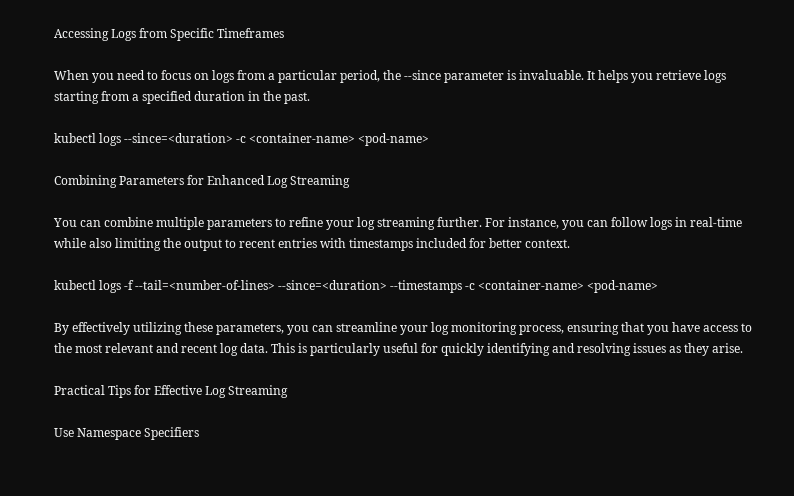Accessing Logs from Specific Timeframes

When you need to focus on logs from a particular period, the --since parameter is invaluable. It helps you retrieve logs starting from a specified duration in the past.

kubectl logs --since=<duration> -c <container-name> <pod-name>

Combining Parameters for Enhanced Log Streaming

You can combine multiple parameters to refine your log streaming further. For instance, you can follow logs in real-time while also limiting the output to recent entries with timestamps included for better context.

kubectl logs -f --tail=<number-of-lines> --since=<duration> --timestamps -c <container-name> <pod-name>

By effectively utilizing these parameters, you can streamline your log monitoring process, ensuring that you have access to the most relevant and recent log data. This is particularly useful for quickly identifying and resolving issues as they arise.

Practical Tips for Effective Log Streaming

Use Namespace Specifiers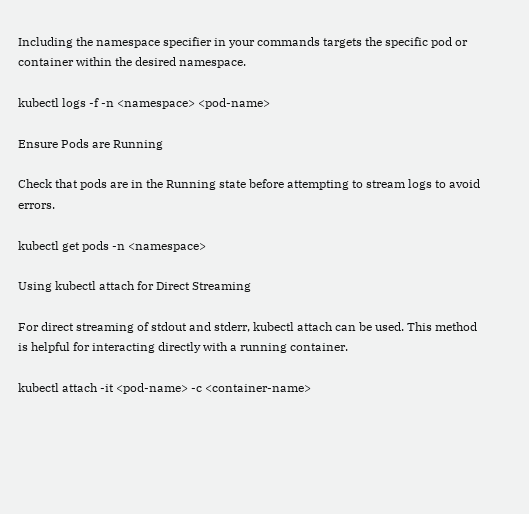Including the namespace specifier in your commands targets the specific pod or container within the desired namespace.

kubectl logs -f -n <namespace> <pod-name>

Ensure Pods are Running

Check that pods are in the Running state before attempting to stream logs to avoid errors.

kubectl get pods -n <namespace>

Using kubectl attach for Direct Streaming

For direct streaming of stdout and stderr, kubectl attach can be used. This method is helpful for interacting directly with a running container.

kubectl attach -it <pod-name> -c <container-name>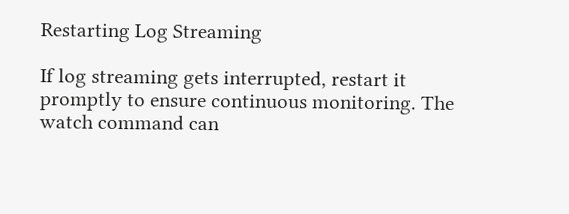Restarting Log Streaming

If log streaming gets interrupted, restart it promptly to ensure continuous monitoring. The watch command can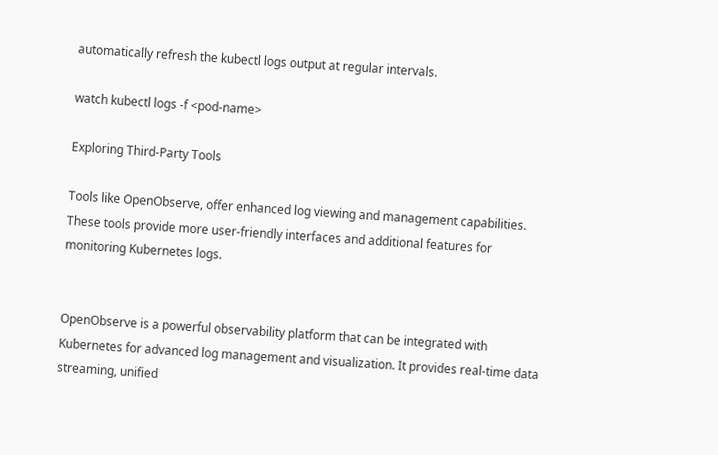automatically refresh the kubectl logs output at regular intervals.

watch kubectl logs -f <pod-name>

Exploring Third-Party Tools

Tools like OpenObserve, offer enhanced log viewing and management capabilities. These tools provide more user-friendly interfaces and additional features for monitoring Kubernetes logs.


OpenObserve is a powerful observability platform that can be integrated with Kubernetes for advanced log management and visualization. It provides real-time data streaming, unified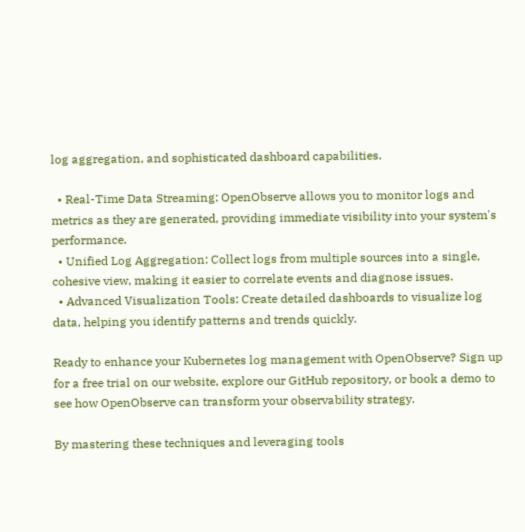log aggregation, and sophisticated dashboard capabilities.

  • Real-Time Data Streaming: OpenObserve allows you to monitor logs and metrics as they are generated, providing immediate visibility into your system's performance.
  • Unified Log Aggregation: Collect logs from multiple sources into a single, cohesive view, making it easier to correlate events and diagnose issues.
  • Advanced Visualization Tools: Create detailed dashboards to visualize log data, helping you identify patterns and trends quickly.

Ready to enhance your Kubernetes log management with OpenObserve? Sign up for a free trial on our website, explore our GitHub repository, or book a demo to see how OpenObserve can transform your observability strategy.

By mastering these techniques and leveraging tools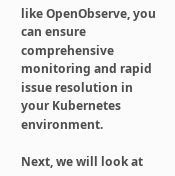like OpenObserve, you can ensure comprehensive monitoring and rapid issue resolution in your Kubernetes environment.

Next, we will look at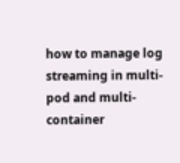how to manage log streaming in multi-pod and multi-container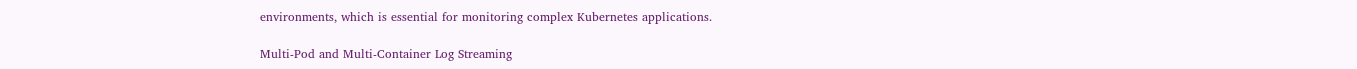environments, which is essential for monitoring complex Kubernetes applications.

Multi-Pod and Multi-Container Log Streaming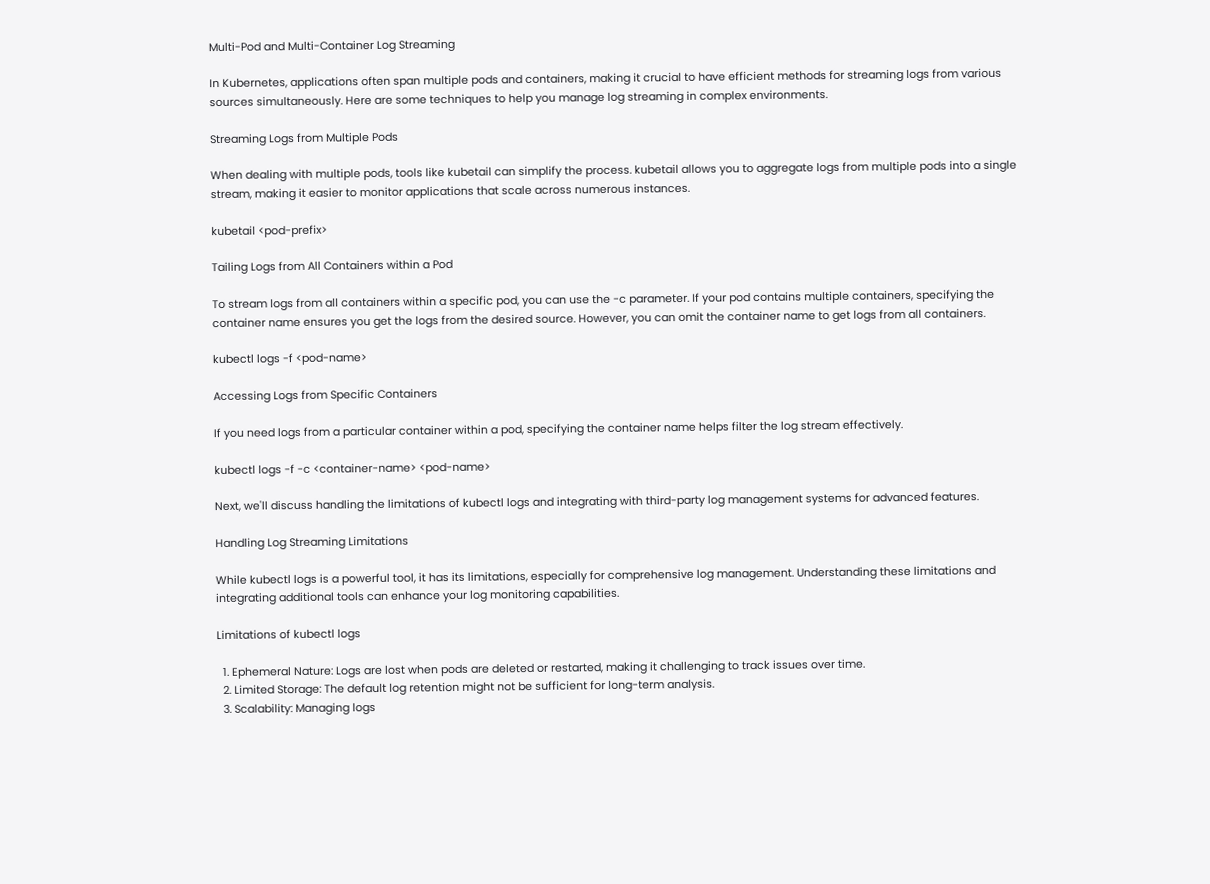Multi-Pod and Multi-Container Log Streaming

In Kubernetes, applications often span multiple pods and containers, making it crucial to have efficient methods for streaming logs from various sources simultaneously. Here are some techniques to help you manage log streaming in complex environments.

Streaming Logs from Multiple Pods

When dealing with multiple pods, tools like kubetail can simplify the process. kubetail allows you to aggregate logs from multiple pods into a single stream, making it easier to monitor applications that scale across numerous instances.

kubetail <pod-prefix>

Tailing Logs from All Containers within a Pod

To stream logs from all containers within a specific pod, you can use the -c parameter. If your pod contains multiple containers, specifying the container name ensures you get the logs from the desired source. However, you can omit the container name to get logs from all containers.

kubectl logs -f <pod-name>

Accessing Logs from Specific Containers

If you need logs from a particular container within a pod, specifying the container name helps filter the log stream effectively.

kubectl logs -f -c <container-name> <pod-name>

Next, we'll discuss handling the limitations of kubectl logs and integrating with third-party log management systems for advanced features.

Handling Log Streaming Limitations

While kubectl logs is a powerful tool, it has its limitations, especially for comprehensive log management. Understanding these limitations and integrating additional tools can enhance your log monitoring capabilities.

Limitations of kubectl logs

  1. Ephemeral Nature: Logs are lost when pods are deleted or restarted, making it challenging to track issues over time.
  2. Limited Storage: The default log retention might not be sufficient for long-term analysis.
  3. Scalability: Managing logs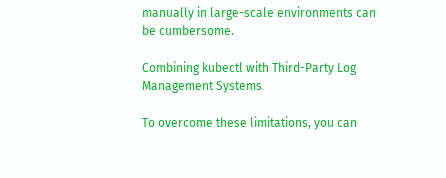manually in large-scale environments can be cumbersome.

Combining kubectl with Third-Party Log Management Systems

To overcome these limitations, you can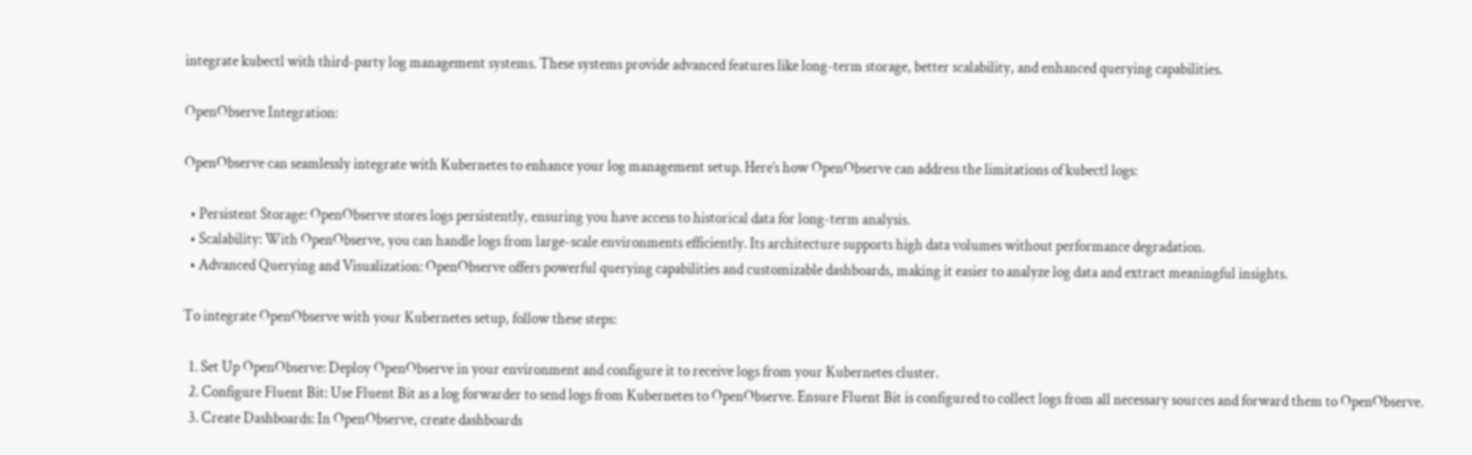integrate kubectl with third-party log management systems. These systems provide advanced features like long-term storage, better scalability, and enhanced querying capabilities.

OpenObserve Integration:

OpenObserve can seamlessly integrate with Kubernetes to enhance your log management setup. Here’s how OpenObserve can address the limitations of kubectl logs:

  • Persistent Storage: OpenObserve stores logs persistently, ensuring you have access to historical data for long-term analysis.
  • Scalability: With OpenObserve, you can handle logs from large-scale environments efficiently. Its architecture supports high data volumes without performance degradation.
  • Advanced Querying and Visualization: OpenObserve offers powerful querying capabilities and customizable dashboards, making it easier to analyze log data and extract meaningful insights.

To integrate OpenObserve with your Kubernetes setup, follow these steps:

  1. Set Up OpenObserve: Deploy OpenObserve in your environment and configure it to receive logs from your Kubernetes cluster.
  2. Configure Fluent Bit: Use Fluent Bit as a log forwarder to send logs from Kubernetes to OpenObserve. Ensure Fluent Bit is configured to collect logs from all necessary sources and forward them to OpenObserve.
  3. Create Dashboards: In OpenObserve, create dashboards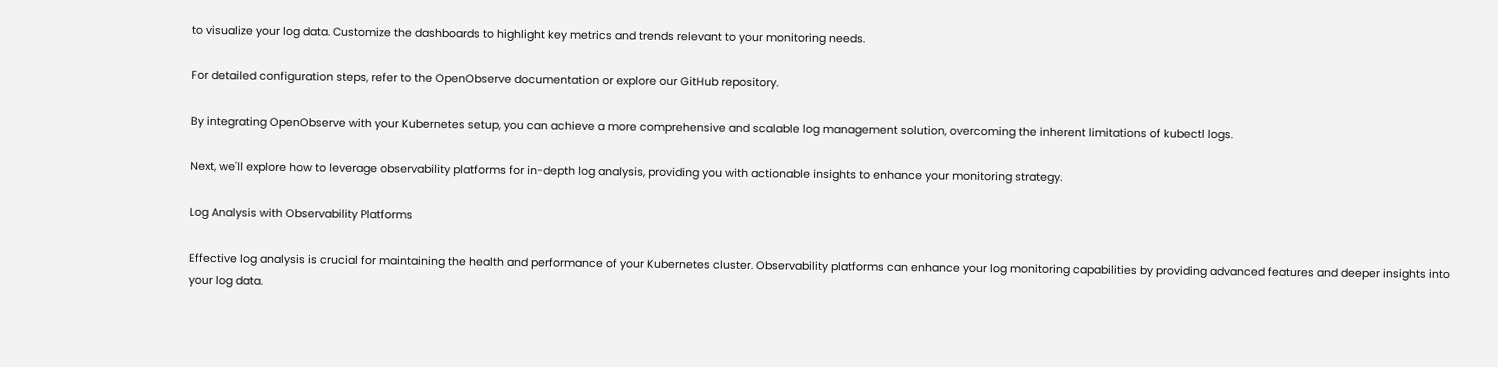to visualize your log data. Customize the dashboards to highlight key metrics and trends relevant to your monitoring needs.

For detailed configuration steps, refer to the OpenObserve documentation or explore our GitHub repository.

By integrating OpenObserve with your Kubernetes setup, you can achieve a more comprehensive and scalable log management solution, overcoming the inherent limitations of kubectl logs.

Next, we'll explore how to leverage observability platforms for in-depth log analysis, providing you with actionable insights to enhance your monitoring strategy.

Log Analysis with Observability Platforms

Effective log analysis is crucial for maintaining the health and performance of your Kubernetes cluster. Observability platforms can enhance your log monitoring capabilities by providing advanced features and deeper insights into your log data.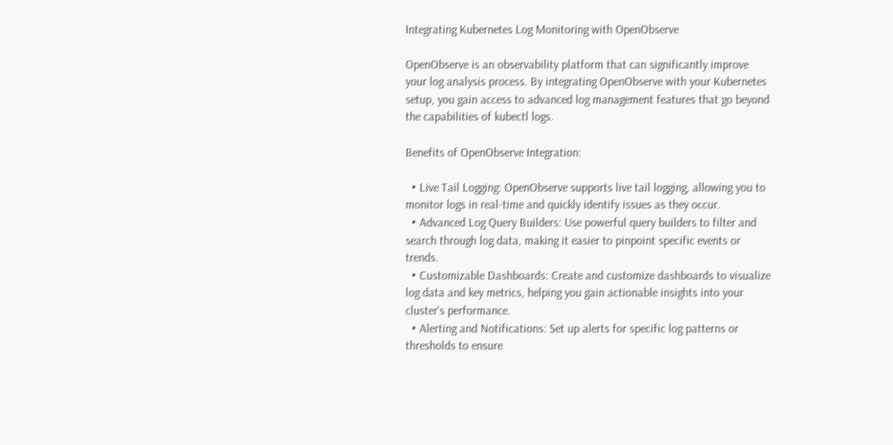Integrating Kubernetes Log Monitoring with OpenObserve

OpenObserve is an observability platform that can significantly improve your log analysis process. By integrating OpenObserve with your Kubernetes setup, you gain access to advanced log management features that go beyond the capabilities of kubectl logs.

Benefits of OpenObserve Integration:

  • Live Tail Logging: OpenObserve supports live tail logging, allowing you to monitor logs in real-time and quickly identify issues as they occur.
  • Advanced Log Query Builders: Use powerful query builders to filter and search through log data, making it easier to pinpoint specific events or trends.
  • Customizable Dashboards: Create and customize dashboards to visualize log data and key metrics, helping you gain actionable insights into your cluster's performance.
  • Alerting and Notifications: Set up alerts for specific log patterns or thresholds to ensure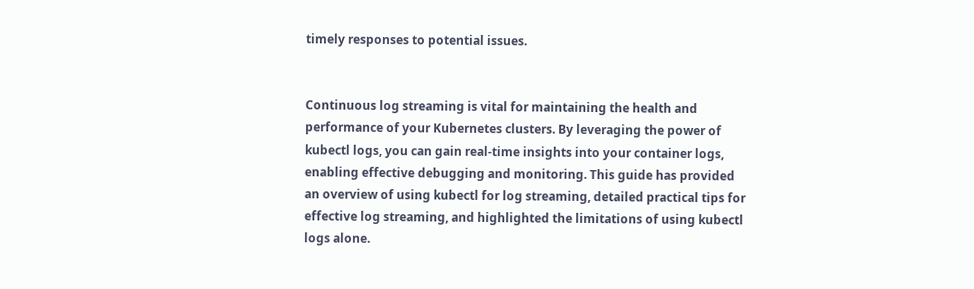timely responses to potential issues.


Continuous log streaming is vital for maintaining the health and performance of your Kubernetes clusters. By leveraging the power of kubectl logs, you can gain real-time insights into your container logs, enabling effective debugging and monitoring. This guide has provided an overview of using kubectl for log streaming, detailed practical tips for effective log streaming, and highlighted the limitations of using kubectl logs alone.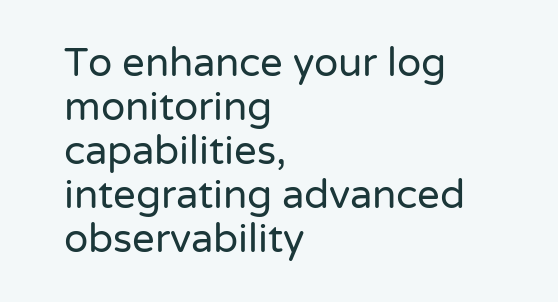To enhance your log monitoring capabilities, integrating advanced observability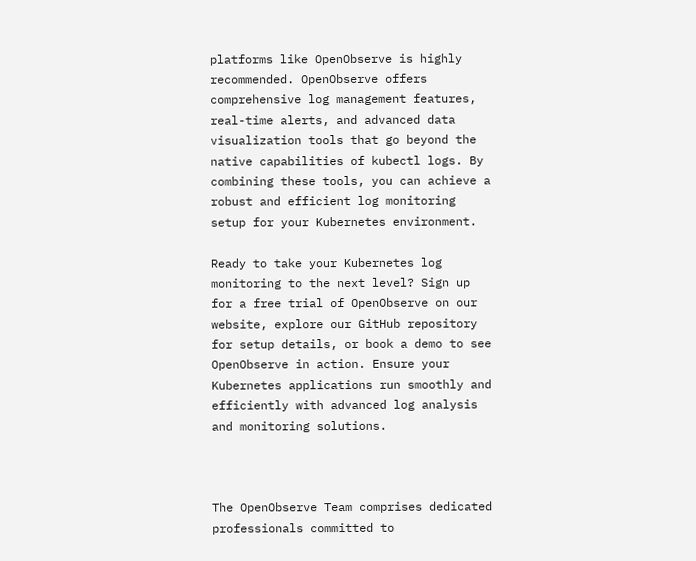platforms like OpenObserve is highly recommended. OpenObserve offers comprehensive log management features, real-time alerts, and advanced data visualization tools that go beyond the native capabilities of kubectl logs. By combining these tools, you can achieve a robust and efficient log monitoring setup for your Kubernetes environment.

Ready to take your Kubernetes log monitoring to the next level? Sign up for a free trial of OpenObserve on our website, explore our GitHub repository for setup details, or book a demo to see OpenObserve in action. Ensure your Kubernetes applications run smoothly and efficiently with advanced log analysis and monitoring solutions.



The OpenObserve Team comprises dedicated professionals committed to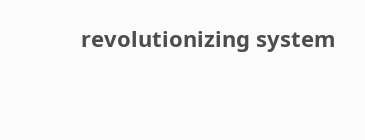revolutionizing system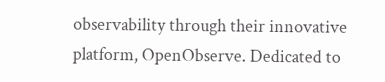observability through their innovative platform, OpenObserve. Dedicated to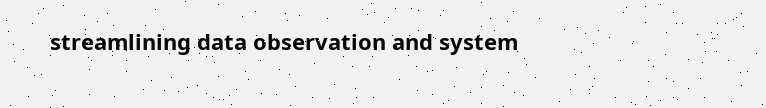streamlining data observation and system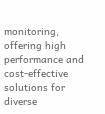monitoring, offering high performance and cost-effective solutions for diverse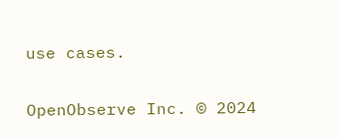use cases.

OpenObserve Inc. © 2024